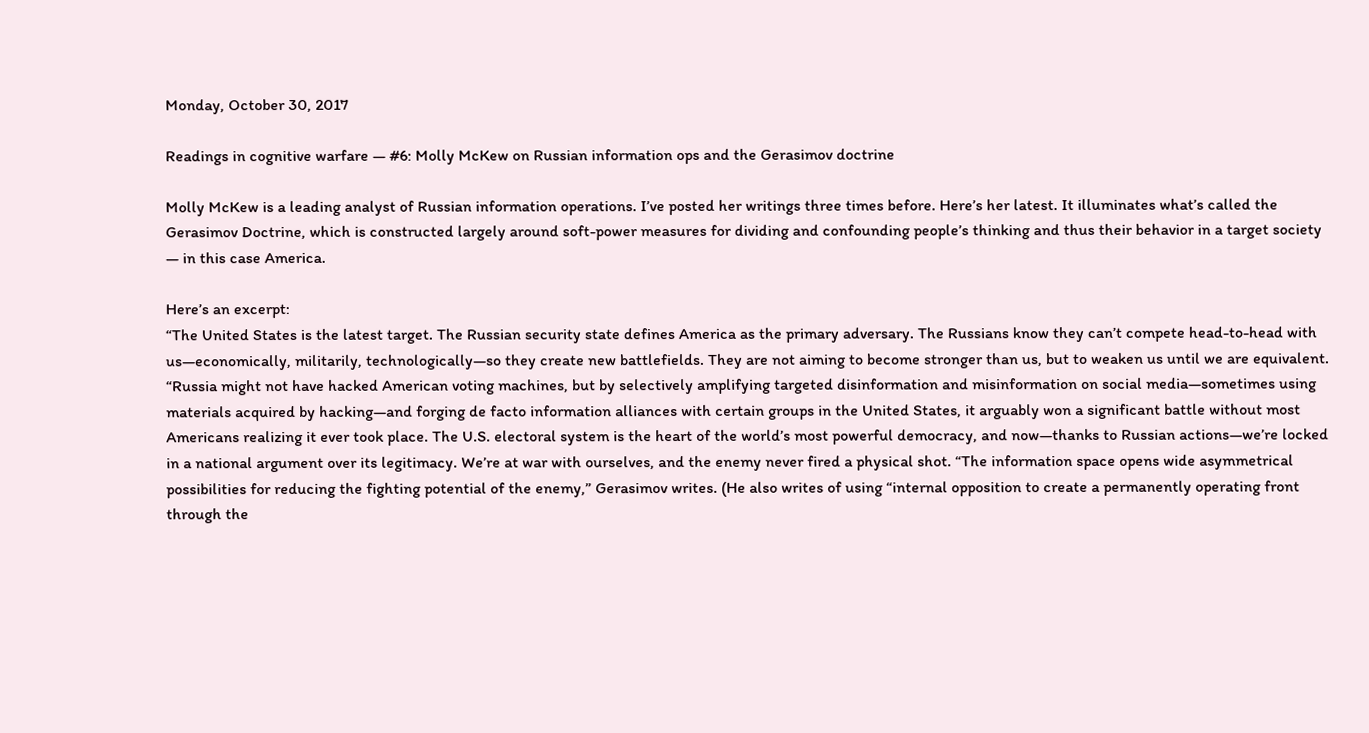Monday, October 30, 2017

Readings in cognitive warfare — #6: Molly McKew on Russian information ops and the Gerasimov doctrine

Molly McKew is a leading analyst of Russian information operations. I’ve posted her writings three times before. Here’s her latest. It illuminates what’s called the Gerasimov Doctrine, which is constructed largely around soft-power measures for dividing and confounding people’s thinking and thus their behavior in a target society — in this case America.

Here’s an excerpt:
“The United States is the latest target. The Russian security state defines America as the primary adversary. The Russians know they can’t compete head-to-head with us—economically, militarily, technologically—so they create new battlefields. They are not aiming to become stronger than us, but to weaken us until we are equivalent.
“Russia might not have hacked American voting machines, but by selectively amplifying targeted disinformation and misinformation on social media—sometimes using materials acquired by hacking—and forging de facto information alliances with certain groups in the United States, it arguably won a significant battle without most Americans realizing it ever took place. The U.S. electoral system is the heart of the world’s most powerful democracy, and now—thanks to Russian actions—we’re locked in a national argument over its legitimacy. We’re at war with ourselves, and the enemy never fired a physical shot. “The information space opens wide asymmetrical possibilities for reducing the fighting potential of the enemy,” Gerasimov writes. (He also writes of using “internal opposition to create a permanently operating front through the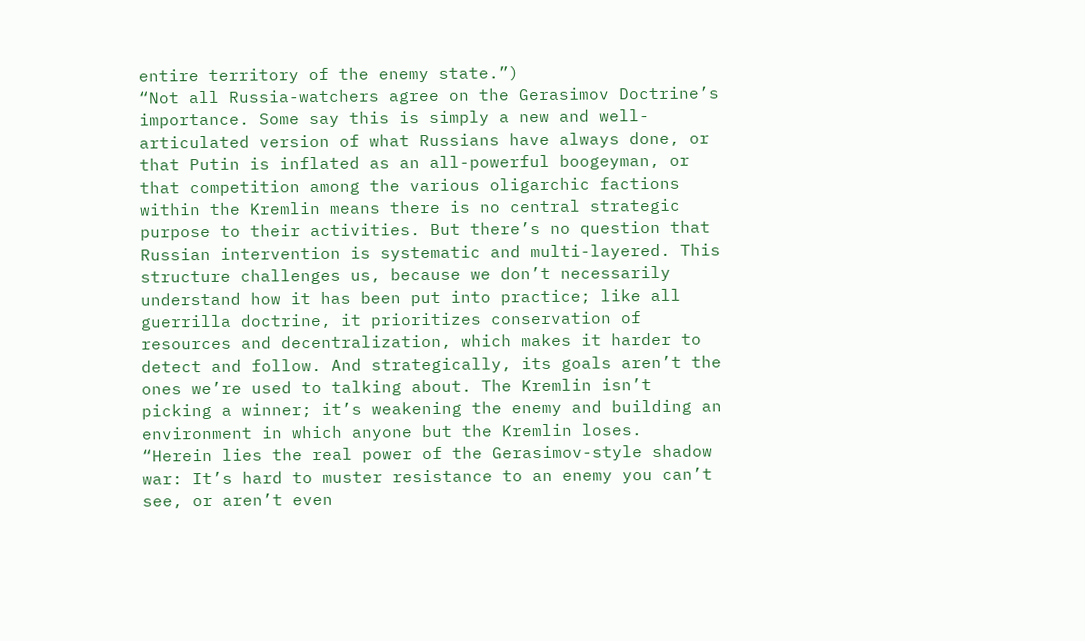entire territory of the enemy state.”)
“Not all Russia-watchers agree on the Gerasimov Doctrine’s importance. Some say this is simply a new and well-articulated version of what Russians have always done, or that Putin is inflated as an all-powerful boogeyman, or that competition among the various oligarchic factions within the Kremlin means there is no central strategic purpose to their activities. But there’s no question that Russian intervention is systematic and multi-layered. This structure challenges us, because we don’t necessarily understand how it has been put into practice; like all guerrilla doctrine, it prioritizes conservation of resources and decentralization, which makes it harder to detect and follow. And strategically, its goals aren’t the ones we’re used to talking about. The Kremlin isn’t picking a winner; it’s weakening the enemy and building an environment in which anyone but the Kremlin loses.
“Herein lies the real power of the Gerasimov-style shadow war: It’s hard to muster resistance to an enemy you can’t see, or aren’t even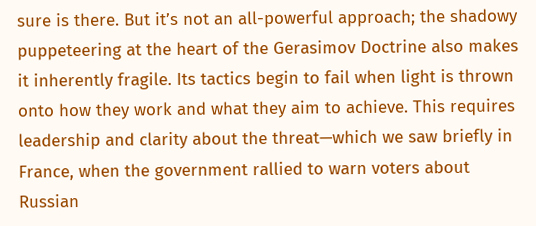sure is there. But it’s not an all-powerful approach; the shadowy puppeteering at the heart of the Gerasimov Doctrine also makes it inherently fragile. Its tactics begin to fail when light is thrown onto how they work and what they aim to achieve. This requires leadership and clarity about the threat—which we saw briefly in France, when the government rallied to warn voters about Russian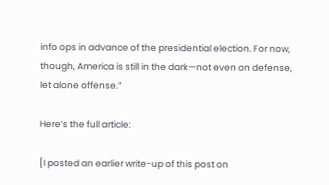info ops in advance of the presidential election. For now, though, America is still in the dark—not even on defense, let alone offense.”

Here’s the full article:

[I posted an earlier write-up of this post on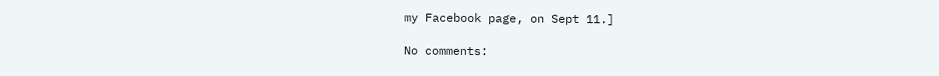my Facebook page, on Sept 11.]

No comments: